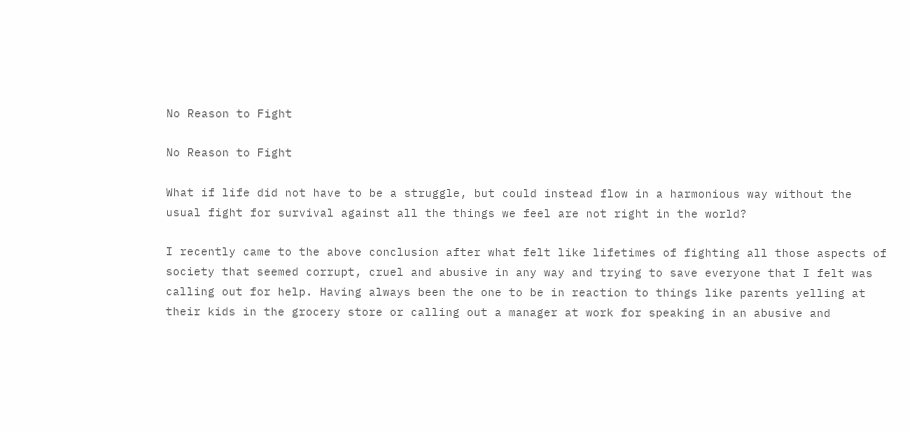No Reason to Fight

No Reason to Fight

What if life did not have to be a struggle, but could instead flow in a harmonious way without the usual fight for survival against all the things we feel are not right in the world?

I recently came to the above conclusion after what felt like lifetimes of fighting all those aspects of society that seemed corrupt, cruel and abusive in any way and trying to save everyone that I felt was calling out for help. Having always been the one to be in reaction to things like parents yelling at their kids in the grocery store or calling out a manager at work for speaking in an abusive and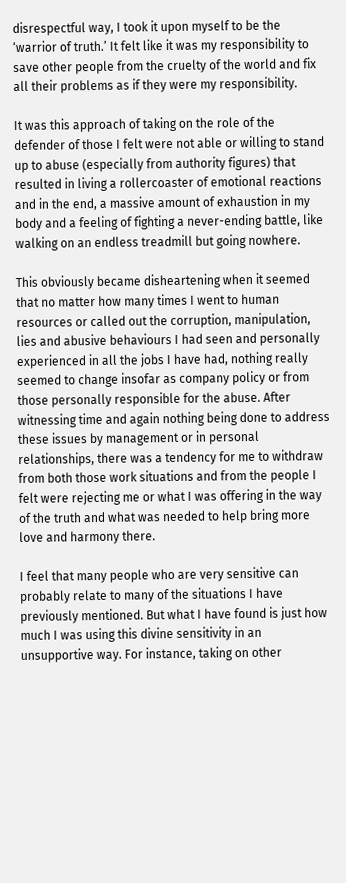disrespectful way, I took it upon myself to be the ‘warrior of truth.’ It felt like it was my responsibility to save other people from the cruelty of the world and fix all their problems as if they were my responsibility.

It was this approach of taking on the role of the defender of those I felt were not able or willing to stand up to abuse (especially from authority figures) that resulted in living a rollercoaster of emotional reactions and in the end, a massive amount of exhaustion in my body and a feeling of fighting a never-ending battle, like walking on an endless treadmill but going nowhere.

This obviously became disheartening when it seemed that no matter how many times I went to human resources or called out the corruption, manipulation, lies and abusive behaviours I had seen and personally experienced in all the jobs I have had, nothing really seemed to change insofar as company policy or from those personally responsible for the abuse. After witnessing time and again nothing being done to address these issues by management or in personal relationships, there was a tendency for me to withdraw from both those work situations and from the people I felt were rejecting me or what I was offering in the way of the truth and what was needed to help bring more love and harmony there.

I feel that many people who are very sensitive can probably relate to many of the situations I have previously mentioned. But what I have found is just how much I was using this divine sensitivity in an unsupportive way. For instance, taking on other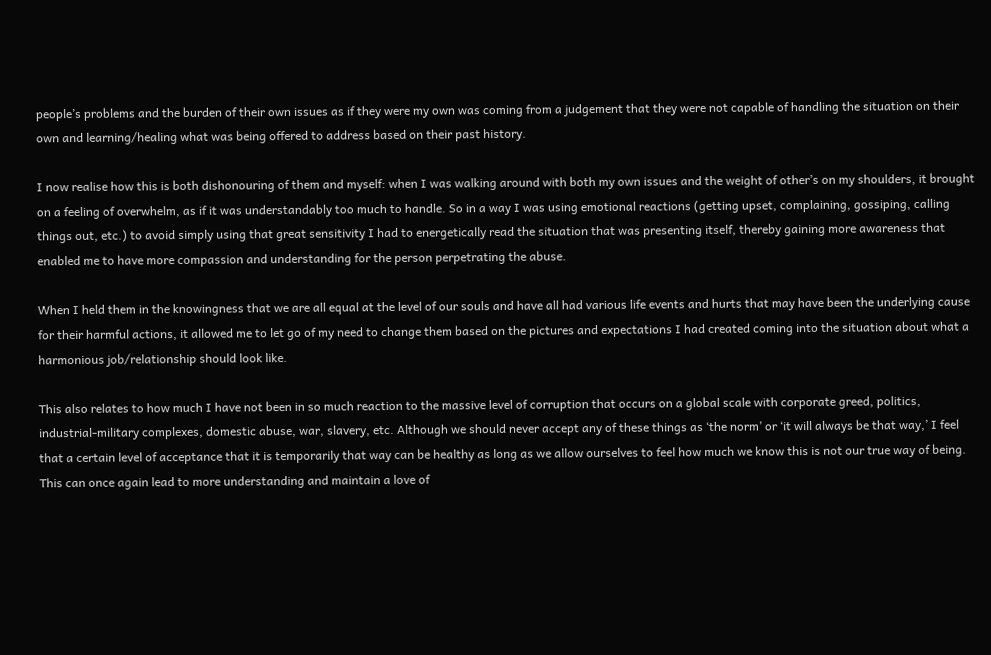people’s problems and the burden of their own issues as if they were my own was coming from a judgement that they were not capable of handling the situation on their own and learning/healing what was being offered to address based on their past history.

I now realise how this is both dishonouring of them and myself: when I was walking around with both my own issues and the weight of other’s on my shoulders, it brought on a feeling of overwhelm, as if it was understandably too much to handle. So in a way I was using emotional reactions (getting upset, complaining, gossiping, calling things out, etc.) to avoid simply using that great sensitivity I had to energetically read the situation that was presenting itself, thereby gaining more awareness that enabled me to have more compassion and understanding for the person perpetrating the abuse.

When I held them in the knowingness that we are all equal at the level of our souls and have all had various life events and hurts that may have been the underlying cause for their harmful actions, it allowed me to let go of my need to change them based on the pictures and expectations I had created coming into the situation about what a harmonious job/relationship should look like.

This also relates to how much I have not been in so much reaction to the massive level of corruption that occurs on a global scale with corporate greed, politics, industrial-military complexes, domestic abuse, war, slavery, etc. Although we should never accept any of these things as ‘the norm’ or ‘it will always be that way,’ I feel that a certain level of acceptance that it is temporarily that way can be healthy as long as we allow ourselves to feel how much we know this is not our true way of being. This can once again lead to more understanding and maintain a love of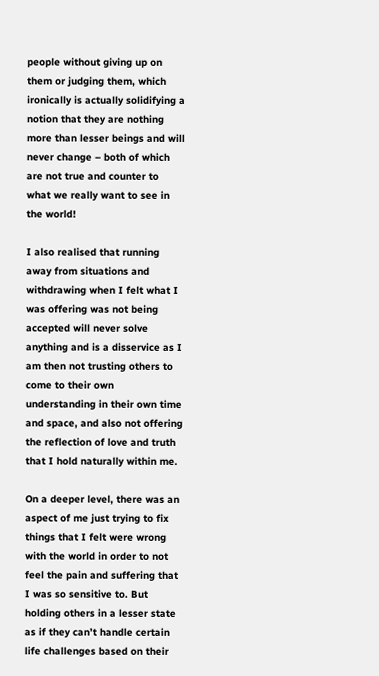people without giving up on them or judging them, which ironically is actually solidifying a notion that they are nothing more than lesser beings and will never change – both of which are not true and counter to what we really want to see in the world!

I also realised that running away from situations and withdrawing when I felt what I was offering was not being accepted will never solve anything and is a disservice as I am then not trusting others to come to their own understanding in their own time and space, and also not offering the reflection of love and truth that I hold naturally within me.

On a deeper level, there was an aspect of me just trying to fix things that I felt were wrong with the world in order to not feel the pain and suffering that I was so sensitive to. But holding others in a lesser state as if they can’t handle certain life challenges based on their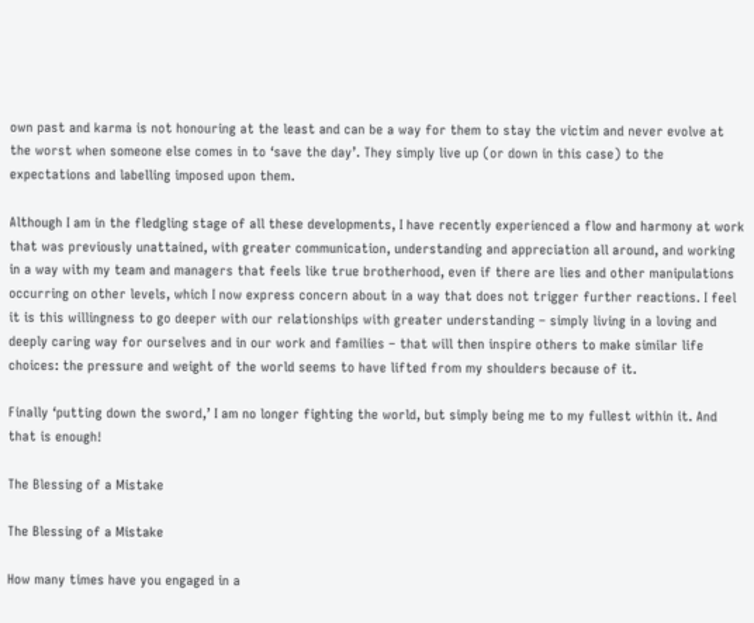own past and karma is not honouring at the least and can be a way for them to stay the victim and never evolve at the worst when someone else comes in to ‘save the day’. They simply live up (or down in this case) to the expectations and labelling imposed upon them.

Although I am in the fledgling stage of all these developments, I have recently experienced a flow and harmony at work that was previously unattained, with greater communication, understanding and appreciation all around, and working in a way with my team and managers that feels like true brotherhood, even if there are lies and other manipulations occurring on other levels, which I now express concern about in a way that does not trigger further reactions. I feel it is this willingness to go deeper with our relationships with greater understanding – simply living in a loving and deeply caring way for ourselves and in our work and families – that will then inspire others to make similar life choices: the pressure and weight of the world seems to have lifted from my shoulders because of it.

Finally ‘putting down the sword,’ I am no longer fighting the world, but simply being me to my fullest within it. And that is enough!

The Blessing of a Mistake

The Blessing of a Mistake

How many times have you engaged in a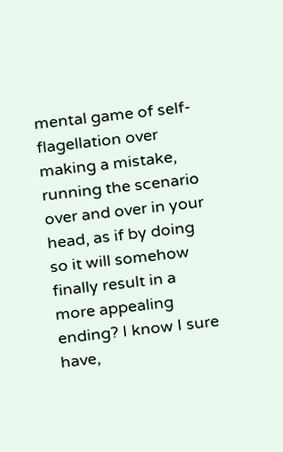mental game of self-flagellation over making a mistake, running the scenario over and over in your head, as if by doing so it will somehow finally result in a more appealing ending? I know I sure have,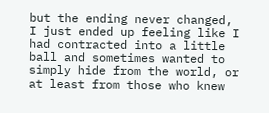but the ending never changed, I just ended up feeling like I had contracted into a little ball and sometimes wanted to simply hide from the world, or at least from those who knew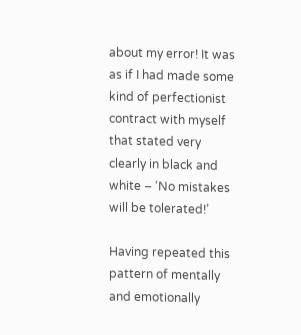about my error! It was as if I had made some kind of perfectionist contract with myself that stated very clearly in black and white – ‘No mistakes will be tolerated!’

Having repeated this pattern of mentally and emotionally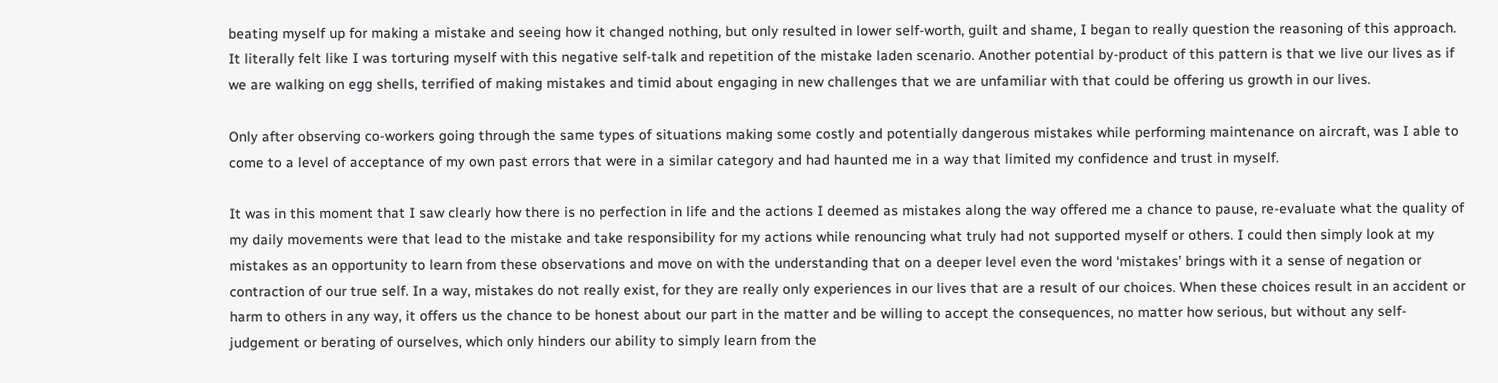beating myself up for making a mistake and seeing how it changed nothing, but only resulted in lower self-worth, guilt and shame, I began to really question the reasoning of this approach. It literally felt like I was torturing myself with this negative self-talk and repetition of the mistake laden scenario. Another potential by-product of this pattern is that we live our lives as if we are walking on egg shells, terrified of making mistakes and timid about engaging in new challenges that we are unfamiliar with that could be offering us growth in our lives.

Only after observing co-workers going through the same types of situations making some costly and potentially dangerous mistakes while performing maintenance on aircraft, was I able to come to a level of acceptance of my own past errors that were in a similar category and had haunted me in a way that limited my confidence and trust in myself.

It was in this moment that I saw clearly how there is no perfection in life and the actions I deemed as mistakes along the way offered me a chance to pause, re-evaluate what the quality of my daily movements were that lead to the mistake and take responsibility for my actions while renouncing what truly had not supported myself or others. I could then simply look at my mistakes as an opportunity to learn from these observations and move on with the understanding that on a deeper level even the word ‘mistakes’ brings with it a sense of negation or contraction of our true self. In a way, mistakes do not really exist, for they are really only experiences in our lives that are a result of our choices. When these choices result in an accident or harm to others in any way, it offers us the chance to be honest about our part in the matter and be willing to accept the consequences, no matter how serious, but without any self-judgement or berating of ourselves, which only hinders our ability to simply learn from the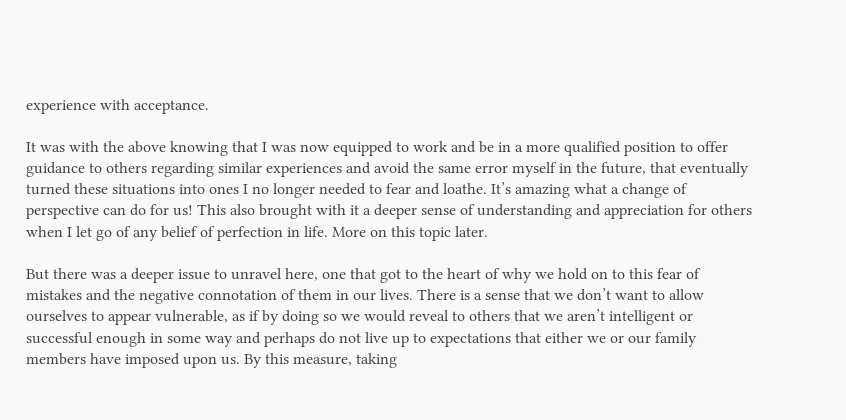experience with acceptance.

It was with the above knowing that I was now equipped to work and be in a more qualified position to offer guidance to others regarding similar experiences and avoid the same error myself in the future, that eventually turned these situations into ones I no longer needed to fear and loathe. It’s amazing what a change of perspective can do for us! This also brought with it a deeper sense of understanding and appreciation for others when I let go of any belief of perfection in life. More on this topic later.

But there was a deeper issue to unravel here, one that got to the heart of why we hold on to this fear of mistakes and the negative connotation of them in our lives. There is a sense that we don’t want to allow ourselves to appear vulnerable, as if by doing so we would reveal to others that we aren’t intelligent or successful enough in some way and perhaps do not live up to expectations that either we or our family members have imposed upon us. By this measure, taking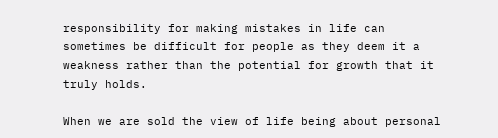responsibility for making mistakes in life can sometimes be difficult for people as they deem it a weakness rather than the potential for growth that it truly holds.

When we are sold the view of life being about personal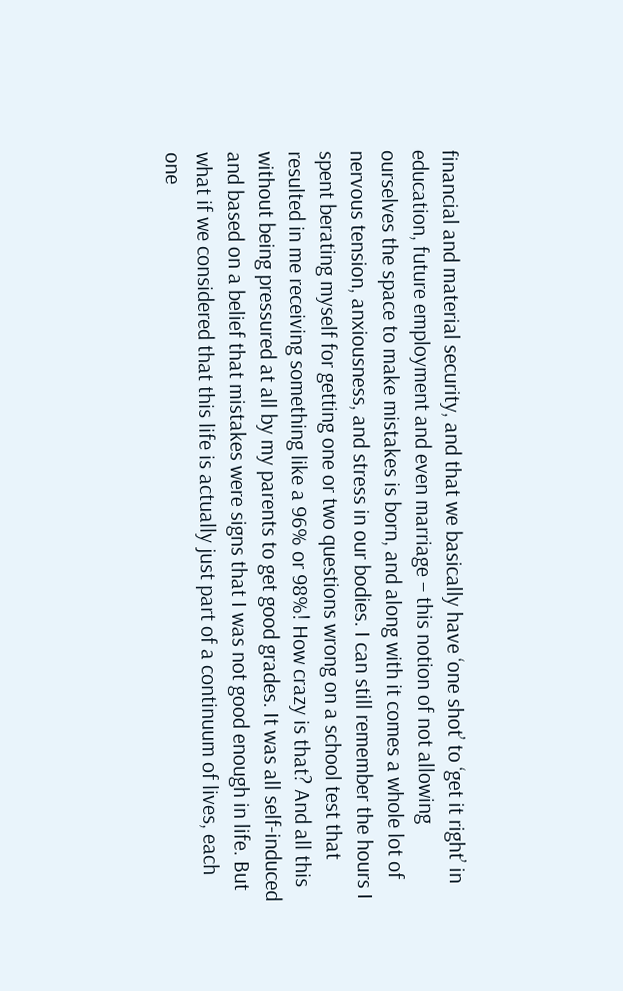financial and material security, and that we basically have ‘one shot’ to ‘get it right’ in education, future employment and even marriage – this notion of not allowing ourselves the space to make mistakes is born, and along with it comes a whole lot of nervous tension, anxiousness, and stress in our bodies. I can still remember the hours I spent berating myself for getting one or two questions wrong on a school test that resulted in me receiving something like a 96% or 98%! How crazy is that? And all this without being pressured at all by my parents to get good grades. It was all self-induced and based on a belief that mistakes were signs that I was not good enough in life. But what if we considered that this life is actually just part of a continuum of lives, each one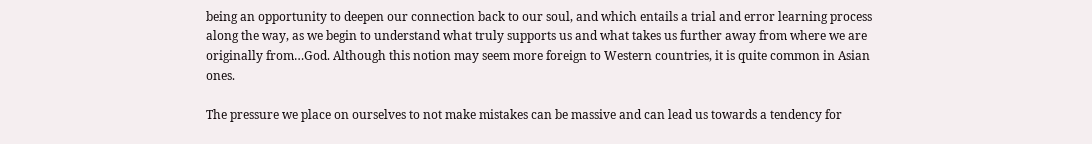being an opportunity to deepen our connection back to our soul, and which entails a trial and error learning process along the way, as we begin to understand what truly supports us and what takes us further away from where we are originally from…God. Although this notion may seem more foreign to Western countries, it is quite common in Asian ones.

The pressure we place on ourselves to not make mistakes can be massive and can lead us towards a tendency for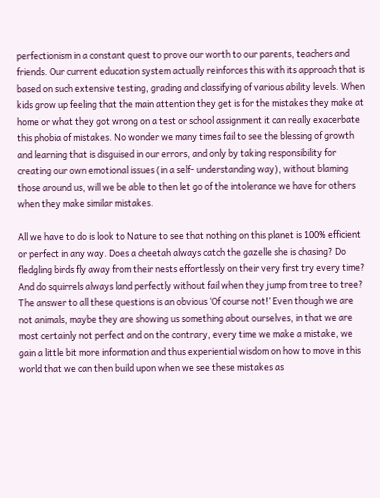perfectionism in a constant quest to prove our worth to our parents, teachers and friends. Our current education system actually reinforces this with its approach that is based on such extensive testing, grading and classifying of various ability levels. When kids grow up feeling that the main attention they get is for the mistakes they make at home or what they got wrong on a test or school assignment it can really exacerbate this phobia of mistakes. No wonder we many times fail to see the blessing of growth and learning that is disguised in our errors, and only by taking responsibility for creating our own emotional issues (in a self- understanding way), without blaming those around us, will we be able to then let go of the intolerance we have for others when they make similar mistakes.

All we have to do is look to Nature to see that nothing on this planet is 100% efficient or perfect in any way. Does a cheetah always catch the gazelle she is chasing? Do fledgling birds fly away from their nests effortlessly on their very first try every time? And do squirrels always land perfectly without fail when they jump from tree to tree? The answer to all these questions is an obvious ‘Of course not!’ Even though we are not animals, maybe they are showing us something about ourselves, in that we are most certainly not perfect and on the contrary, every time we make a mistake, we gain a little bit more information and thus experiential wisdom on how to move in this world that we can then build upon when we see these mistakes as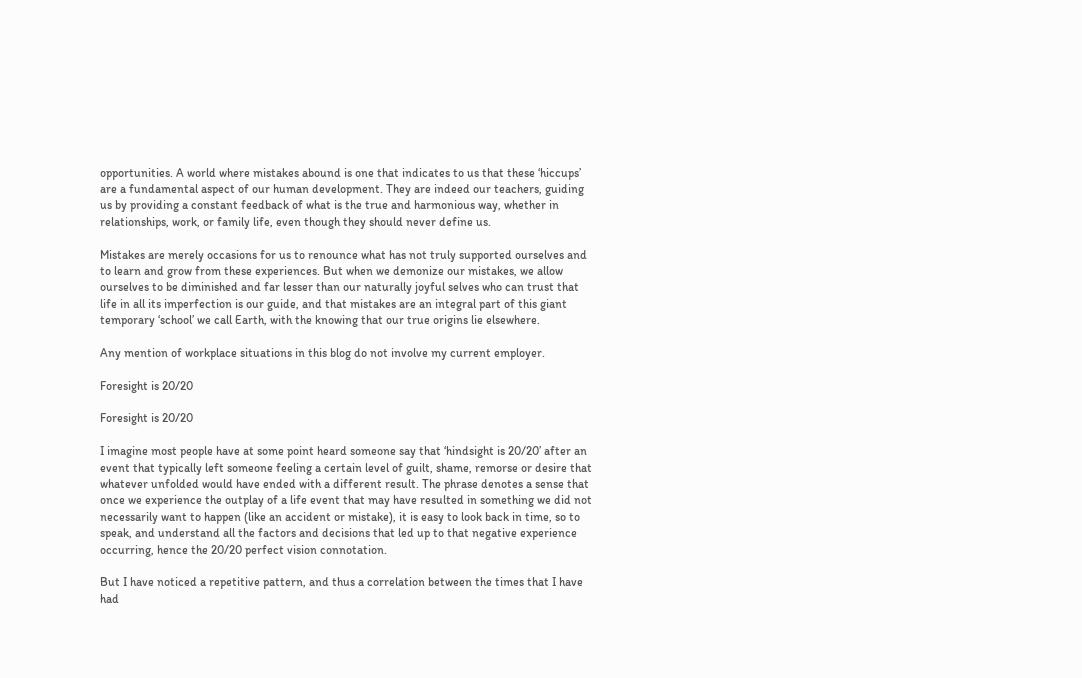opportunities. A world where mistakes abound is one that indicates to us that these ‘hiccups’ are a fundamental aspect of our human development. They are indeed our teachers, guiding us by providing a constant feedback of what is the true and harmonious way, whether in relationships, work, or family life, even though they should never define us.

Mistakes are merely occasions for us to renounce what has not truly supported ourselves and to learn and grow from these experiences. But when we demonize our mistakes, we allow ourselves to be diminished and far lesser than our naturally joyful selves who can trust that life in all its imperfection is our guide, and that mistakes are an integral part of this giant temporary ‘school’ we call Earth, with the knowing that our true origins lie elsewhere.

Any mention of workplace situations in this blog do not involve my current employer.

Foresight is 20/20

Foresight is 20/20

I imagine most people have at some point heard someone say that ‘hindsight is 20/20’ after an event that typically left someone feeling a certain level of guilt, shame, remorse or desire that whatever unfolded would have ended with a different result. The phrase denotes a sense that once we experience the outplay of a life event that may have resulted in something we did not necessarily want to happen (like an accident or mistake), it is easy to look back in time, so to speak, and understand all the factors and decisions that led up to that negative experience occurring, hence the 20/20 perfect vision connotation.

But I have noticed a repetitive pattern, and thus a correlation between the times that I have had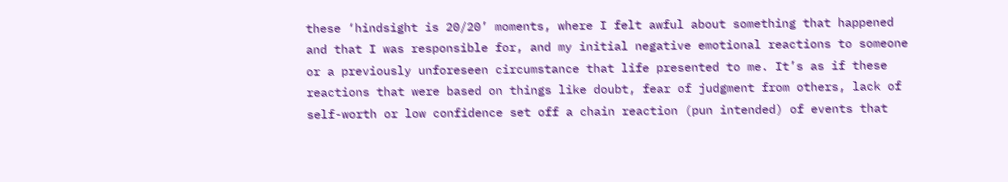these ‘hindsight is 20/20’ moments, where I felt awful about something that happened and that I was responsible for, and my initial negative emotional reactions to someone or a previously unforeseen circumstance that life presented to me. It’s as if these reactions that were based on things like doubt, fear of judgment from others, lack of self-worth or low confidence set off a chain reaction (pun intended) of events that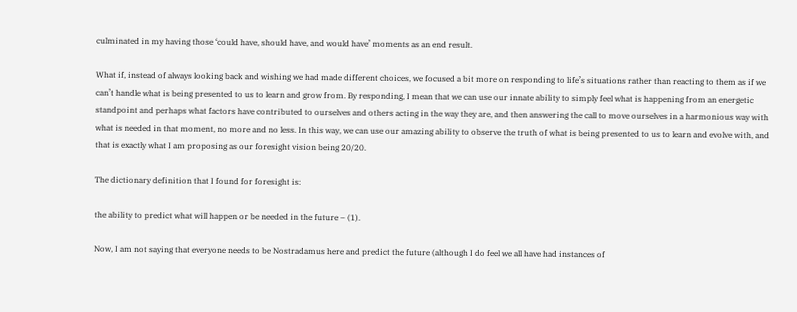culminated in my having those ‘could have, should have, and would have’ moments as an end result.

What if, instead of always looking back and wishing we had made different choices, we focused a bit more on responding to life’s situations rather than reacting to them as if we can’t handle what is being presented to us to learn and grow from. By responding, I mean that we can use our innate ability to simply feel what is happening from an energetic standpoint and perhaps what factors have contributed to ourselves and others acting in the way they are, and then answering the call to move ourselves in a harmonious way with what is needed in that moment, no more and no less. In this way, we can use our amazing ability to observe the truth of what is being presented to us to learn and evolve with, and that is exactly what I am proposing as our foresight vision being 20/20.

The dictionary definition that I found for foresight is:

the ability to predict what will happen or be needed in the future – (1).

Now, I am not saying that everyone needs to be Nostradamus here and predict the future (although I do feel we all have had instances of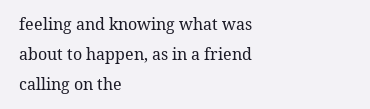feeling and knowing what was about to happen, as in a friend calling on the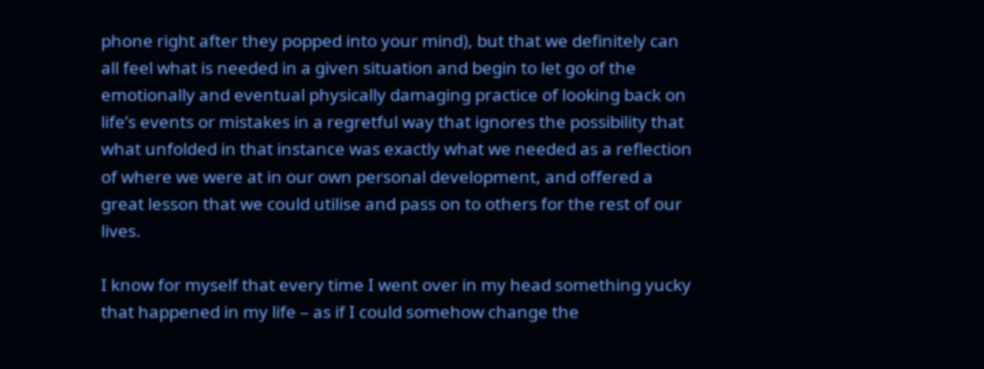phone right after they popped into your mind), but that we definitely can all feel what is needed in a given situation and begin to let go of the emotionally and eventual physically damaging practice of looking back on life’s events or mistakes in a regretful way that ignores the possibility that what unfolded in that instance was exactly what we needed as a reflection of where we were at in our own personal development, and offered a great lesson that we could utilise and pass on to others for the rest of our lives.

I know for myself that every time I went over in my head something yucky that happened in my life – as if I could somehow change the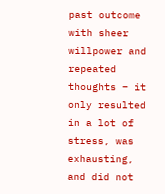past outcome with sheer willpower and repeated thoughts – it only resulted in a lot of stress, was exhausting, and did not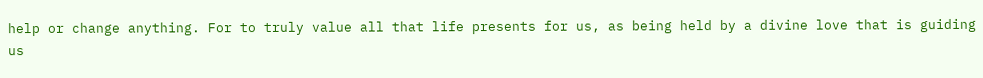help or change anything. For to truly value all that life presents for us, as being held by a divine love that is guiding us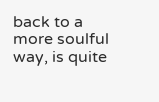back to a more soulful way, is quite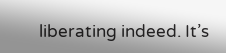liberating indeed. It’s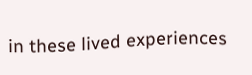in these lived experiences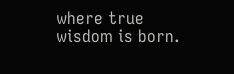where true wisdom is born.